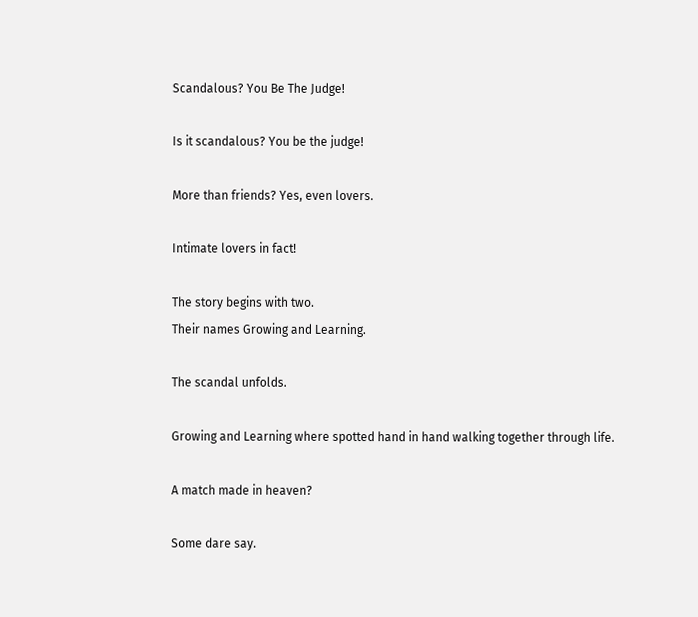Scandalous? You Be The Judge!

Is it scandalous? You be the judge!

More than friends? Yes, even lovers.

Intimate lovers in fact!

The story begins with two.
Their names Growing and Learning.

The scandal unfolds.

Growing and Learning where spotted hand in hand walking together through life.

A match made in heaven?

Some dare say.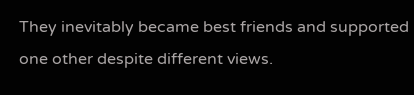They inevitably became best friends and supported one other despite different views.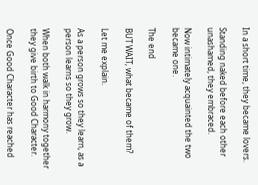In a short time, they became lovers.

Standing naked before each other unashamed, they embraced.

Now intimately acquainted the two became one.

The end

BUT WAIT, what became of them?

Let me explain.

As a person grows so they learn, as a person learns so they grow.

When both walk in harmony together they give birth to Good Character.

Once Good Character has reached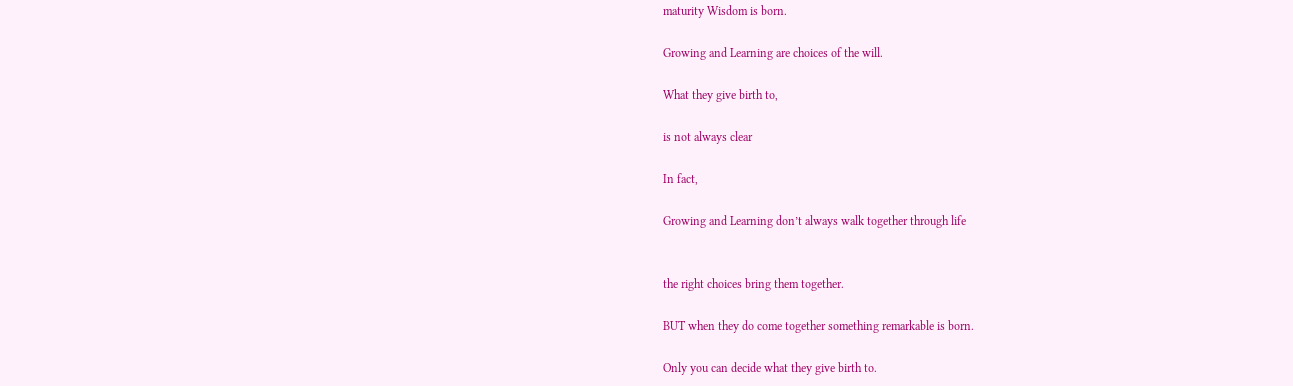maturity Wisdom is born.

Growing and Learning are choices of the will.

What they give birth to,

is not always clear

In fact,

Growing and Learning don’t always walk together through life


the right choices bring them together.

BUT when they do come together something remarkable is born.

Only you can decide what they give birth to.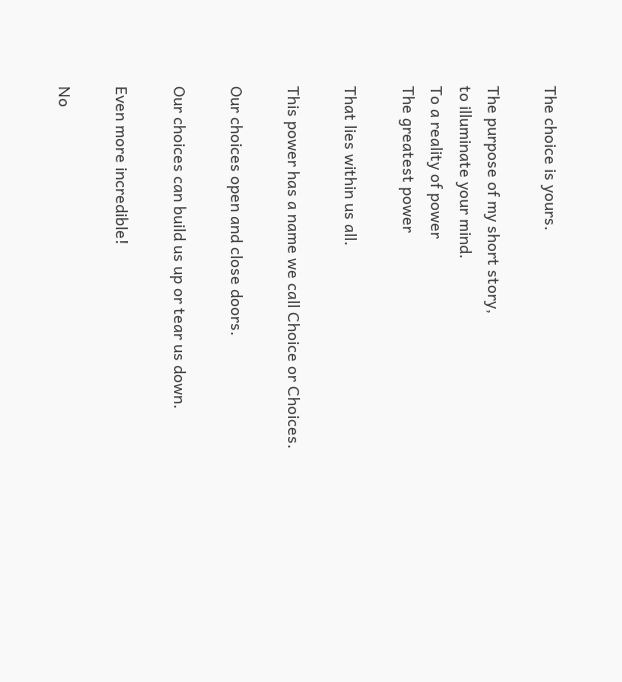The choice is yours.

The purpose of my short story,
to illuminate your mind.
To a reality of power
The greatest power

That lies within us all.

This power has a name we call Choice or Choices.

Our choices open and close doors.

Our choices can build us up or tear us down.

Even more incredible!

No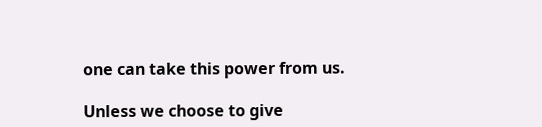one can take this power from us.

Unless we choose to give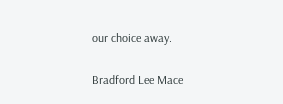our choice away.

Bradford Lee Mace